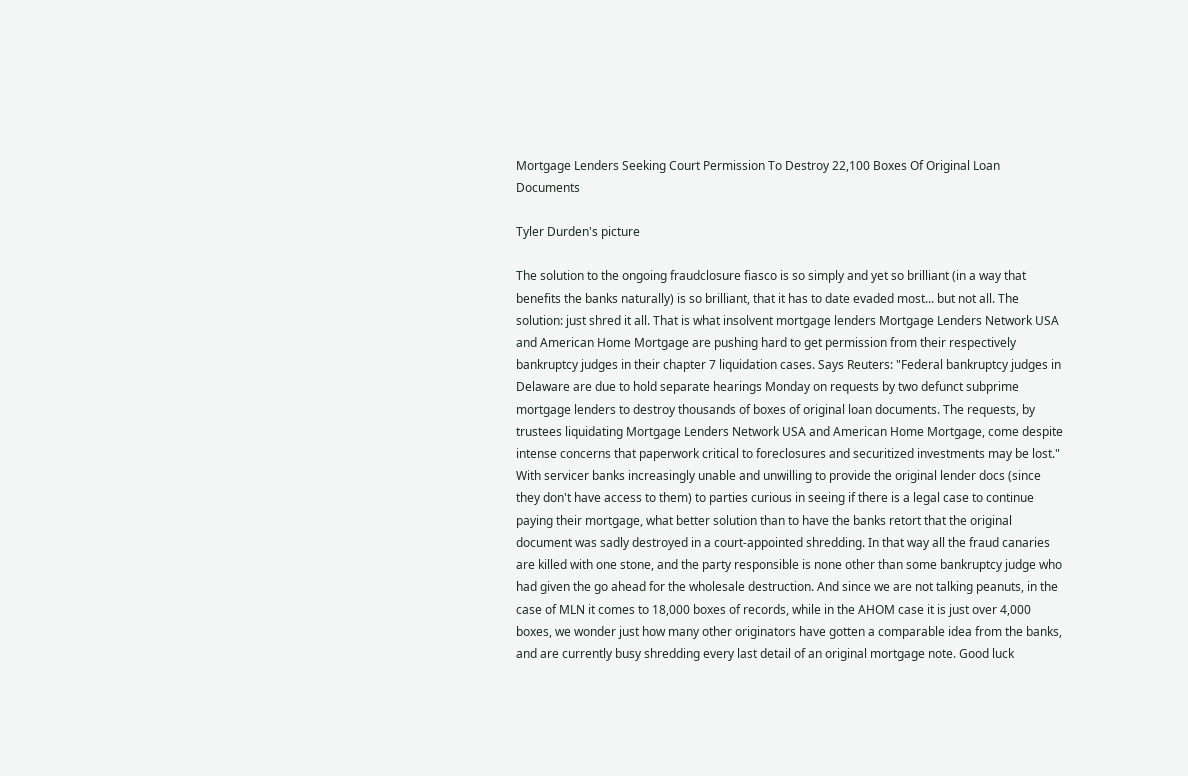Mortgage Lenders Seeking Court Permission To Destroy 22,100 Boxes Of Original Loan Documents

Tyler Durden's picture

The solution to the ongoing fraudclosure fiasco is so simply and yet so brilliant (in a way that benefits the banks naturally) is so brilliant, that it has to date evaded most... but not all. The solution: just shred it all. That is what insolvent mortgage lenders Mortgage Lenders Network USA and American Home Mortgage are pushing hard to get permission from their respectively bankruptcy judges in their chapter 7 liquidation cases. Says Reuters: "Federal bankruptcy judges in Delaware are due to hold separate hearings Monday on requests by two defunct subprime mortgage lenders to destroy thousands of boxes of original loan documents. The requests, by trustees liquidating Mortgage Lenders Network USA and American Home Mortgage, come despite intense concerns that paperwork critical to foreclosures and securitized investments may be lost." With servicer banks increasingly unable and unwilling to provide the original lender docs (since they don't have access to them) to parties curious in seeing if there is a legal case to continue paying their mortgage, what better solution than to have the banks retort that the original document was sadly destroyed in a court-appointed shredding. In that way all the fraud canaries are killed with one stone, and the party responsible is none other than some bankruptcy judge who had given the go ahead for the wholesale destruction. And since we are not talking peanuts, in the case of MLN it comes to 18,000 boxes of records, while in the AHOM case it is just over 4,000 boxes, we wonder just how many other originators have gotten a comparable idea from the banks, and are currently busy shredding every last detail of an original mortgage note. Good luck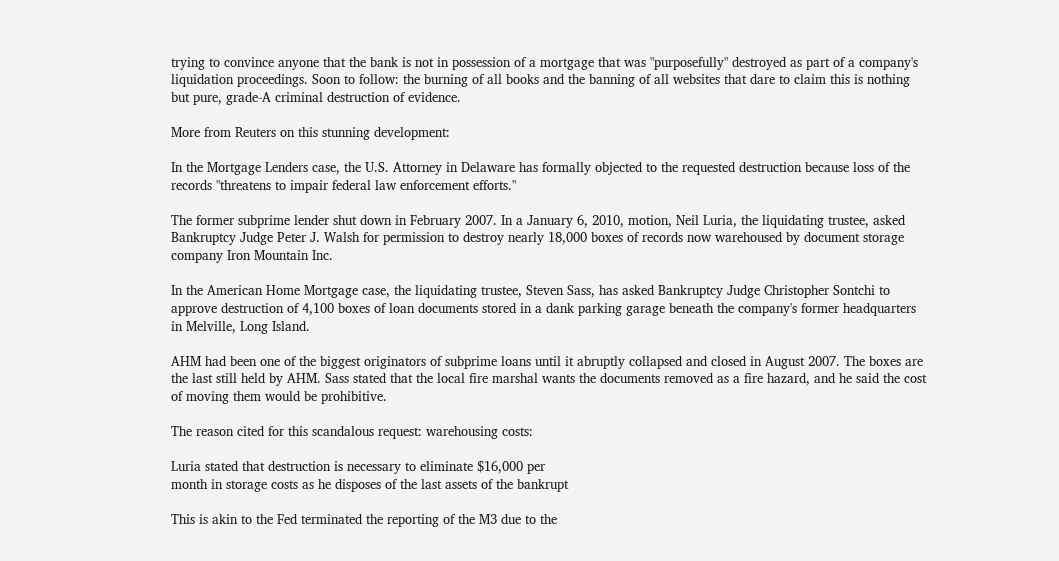trying to convince anyone that the bank is not in possession of a mortgage that was "purposefully" destroyed as part of a company's liquidation proceedings. Soon to follow: the burning of all books and the banning of all websites that dare to claim this is nothing but pure, grade-A criminal destruction of evidence.

More from Reuters on this stunning development:

In the Mortgage Lenders case, the U.S. Attorney in Delaware has formally objected to the requested destruction because loss of the records "threatens to impair federal law enforcement efforts."

The former subprime lender shut down in February 2007. In a January 6, 2010, motion, Neil Luria, the liquidating trustee, asked Bankruptcy Judge Peter J. Walsh for permission to destroy nearly 18,000 boxes of records now warehoused by document storage company Iron Mountain Inc.

In the American Home Mortgage case, the liquidating trustee, Steven Sass, has asked Bankruptcy Judge Christopher Sontchi to approve destruction of 4,100 boxes of loan documents stored in a dank parking garage beneath the company's former headquarters in Melville, Long Island.

AHM had been one of the biggest originators of subprime loans until it abruptly collapsed and closed in August 2007. The boxes are the last still held by AHM. Sass stated that the local fire marshal wants the documents removed as a fire hazard, and he said the cost of moving them would be prohibitive.

The reason cited for this scandalous request: warehousing costs:

Luria stated that destruction is necessary to eliminate $16,000 per
month in storage costs as he disposes of the last assets of the bankrupt

This is akin to the Fed terminated the reporting of the M3 due to the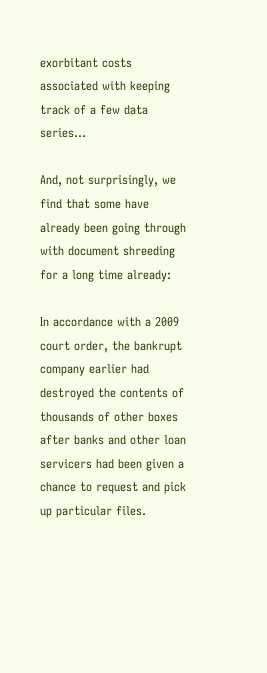exorbitant costs associated with keeping track of a few data series...

And, not surprisingly, we find that some have already been going through with document shreeding for a long time already:

In accordance with a 2009 court order, the bankrupt company earlier had destroyed the contents of thousands of other boxes after banks and other loan servicers had been given a chance to request and pick up particular files.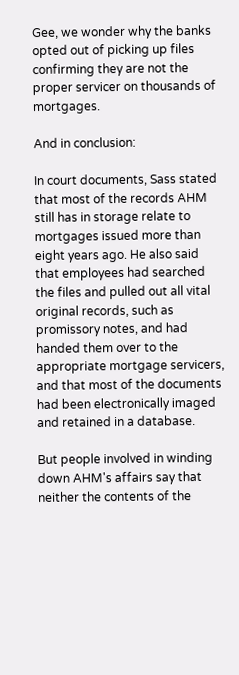Gee, we wonder why the banks opted out of picking up files confirming they are not the proper servicer on thousands of mortgages.

And in conclusion:

In court documents, Sass stated that most of the records AHM still has in storage relate to mortgages issued more than eight years ago. He also said that employees had searched the files and pulled out all vital original records, such as promissory notes, and had handed them over to the appropriate mortgage servicers, and that most of the documents had been electronically imaged and retained in a database.

But people involved in winding down AHM's affairs say that neither the contents of the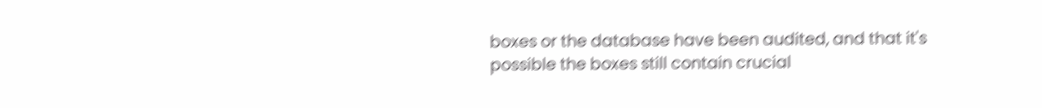boxes or the database have been audited, and that it's possible the boxes still contain crucial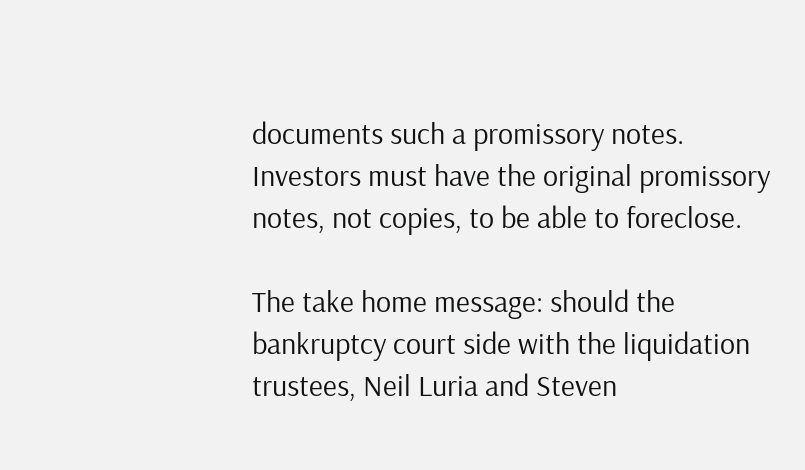documents such a promissory notes. Investors must have the original promissory notes, not copies, to be able to foreclose.

The take home message: should the bankruptcy court side with the liquidation trustees, Neil Luria and Steven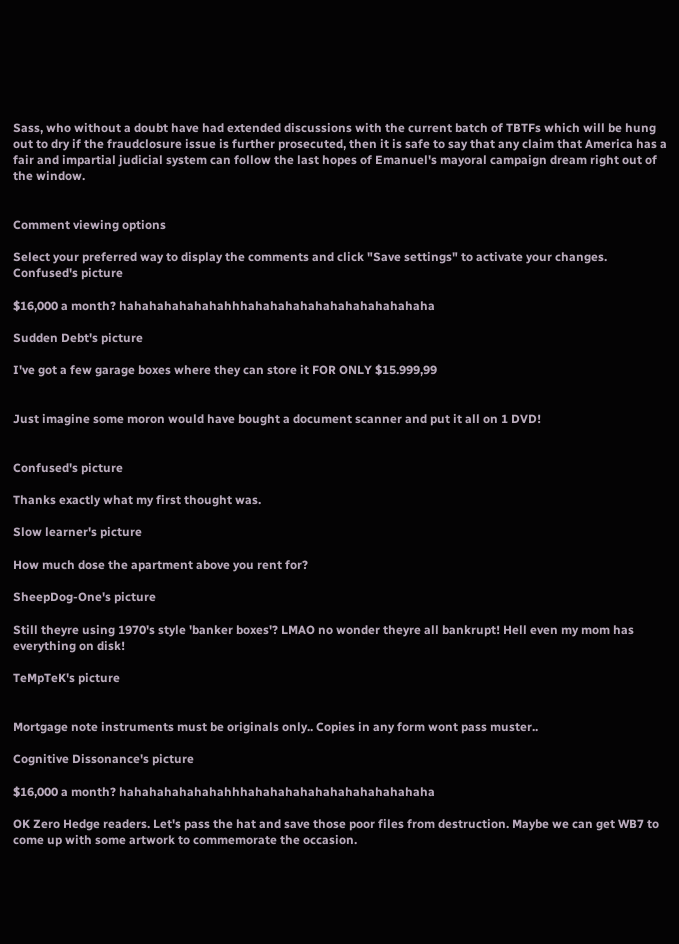Sass, who without a doubt have had extended discussions with the current batch of TBTFs which will be hung out to dry if the fraudclosure issue is further prosecuted, then it is safe to say that any claim that America has a fair and impartial judicial system can follow the last hopes of Emanuel's mayoral campaign dream right out of the window.


Comment viewing options

Select your preferred way to display the comments and click "Save settings" to activate your changes.
Confused's picture

$16,000 a month? hahahahahahahahhhahahahahahahahahahahahaha

Sudden Debt's picture

I've got a few garage boxes where they can store it FOR ONLY $15.999,99


Just imagine some moron would have bought a document scanner and put it all on 1 DVD!


Confused's picture

Thanks exactly what my first thought was.

Slow learner's picture

How much dose the apartment above you rent for?

SheepDog-One's picture

Still theyre using 1970's style 'banker boxes'? LMAO no wonder theyre all bankrupt! Hell even my mom has everything on disk!

TeMpTeK's picture


Mortgage note instruments must be originals only.. Copies in any form wont pass muster..

Cognitive Dissonance's picture

$16,000 a month? hahahahahahahahhhahahahahahahahahahahahaha

OK Zero Hedge readers. Let's pass the hat and save those poor files from destruction. Maybe we can get WB7 to come up with some artwork to commemorate the occasion.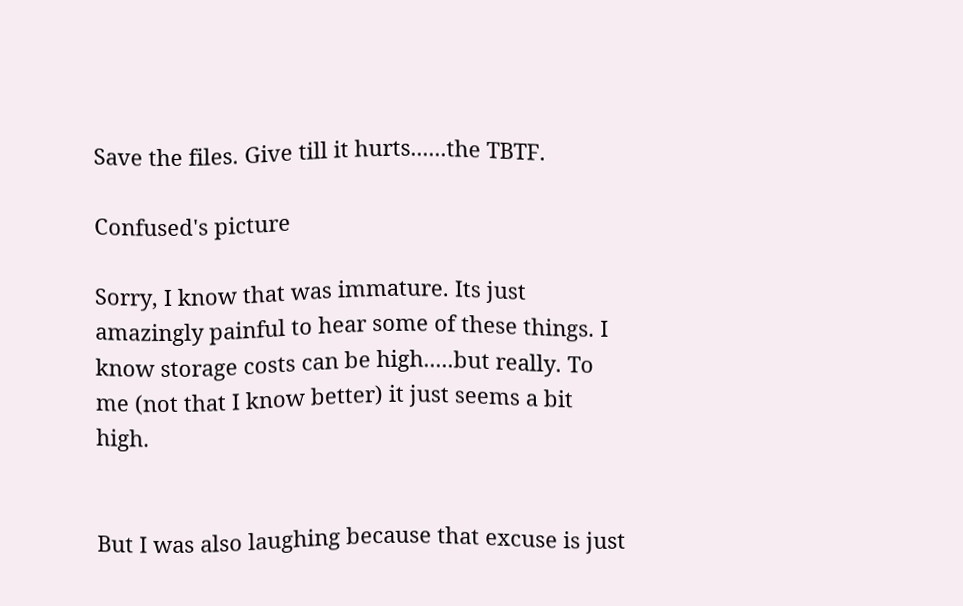Save the files. Give till it hurts......the TBTF.

Confused's picture

Sorry, I know that was immature. Its just amazingly painful to hear some of these things. I know storage costs can be high.....but really. To me (not that I know better) it just seems a bit high.


But I was also laughing because that excuse is just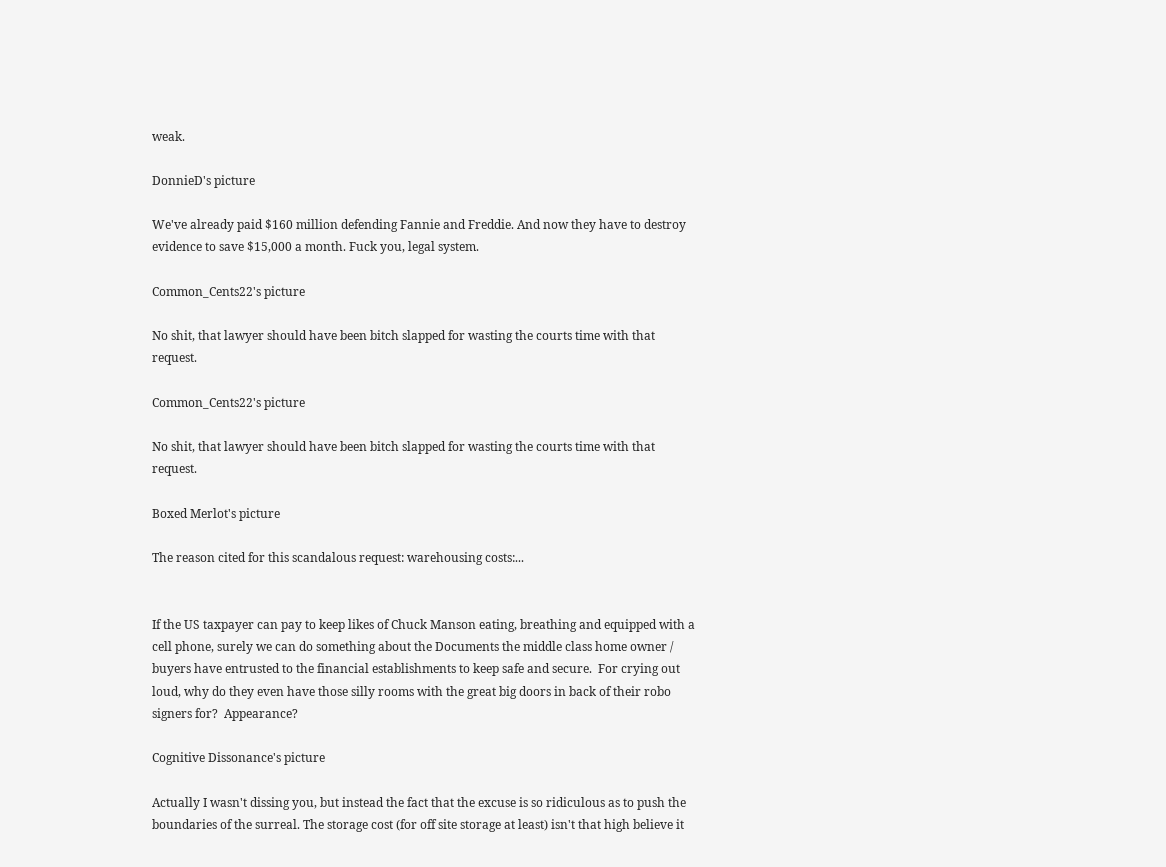weak.

DonnieD's picture

We've already paid $160 million defending Fannie and Freddie. And now they have to destroy evidence to save $15,000 a month. Fuck you, legal system.

Common_Cents22's picture

No shit, that lawyer should have been bitch slapped for wasting the courts time with that request.

Common_Cents22's picture

No shit, that lawyer should have been bitch slapped for wasting the courts time with that request.

Boxed Merlot's picture

The reason cited for this scandalous request: warehousing costs:...


If the US taxpayer can pay to keep likes of Chuck Manson eating, breathing and equipped with a cell phone, surely we can do something about the Documents the middle class home owner / buyers have entrusted to the financial establishments to keep safe and secure.  For crying out loud, why do they even have those silly rooms with the great big doors in back of their robo signers for?  Appearance?

Cognitive Dissonance's picture

Actually I wasn't dissing you, but instead the fact that the excuse is so ridiculous as to push the boundaries of the surreal. The storage cost (for off site storage at least) isn't that high believe it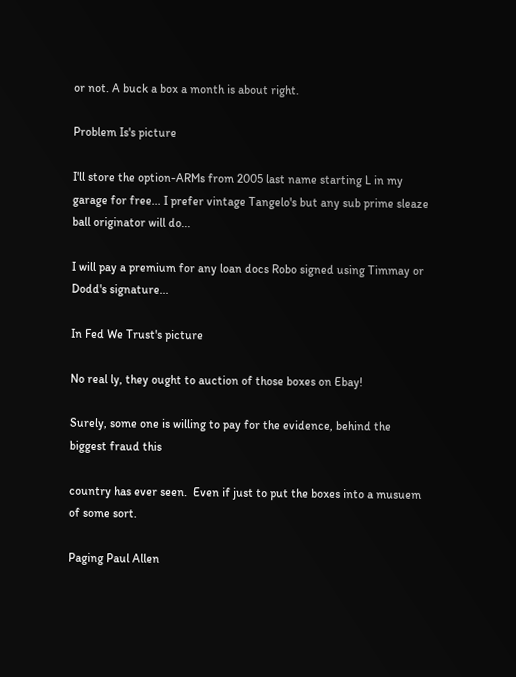or not. A buck a box a month is about right.

Problem Is's picture

I'll store the option-ARMs from 2005 last name starting L in my garage for free... I prefer vintage Tangelo's but any sub prime sleaze ball originator will do...

I will pay a premium for any loan docs Robo signed using Timmay or Dodd's signature...

In Fed We Trust's picture

No real ly, they ought to auction of those boxes on Ebay!

Surely, some one is willing to pay for the evidence, behind the biggest fraud this

country has ever seen.  Even if just to put the boxes into a musuem of some sort.

Paging Paul Allen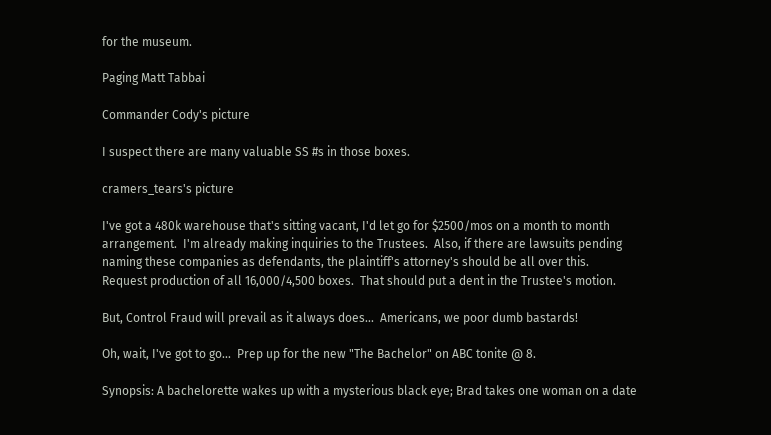for the museum.

Paging Matt Tabbai

Commander Cody's picture

I suspect there are many valuable SS #s in those boxes.

cramers_tears's picture

I've got a 480k warehouse that's sitting vacant, I'd let go for $2500/mos on a month to month arrangement.  I'm already making inquiries to the Trustees.  Also, if there are lawsuits pending naming these companies as defendants, the plaintiff's attorney's should be all over this.  Request production of all 16,000/4,500 boxes.  That should put a dent in the Trustee's motion.

But, Control Fraud will prevail as it always does...  Americans, we poor dumb bastards!

Oh, wait, I've got to go...  Prep up for the new "The Bachelor" on ABC tonite @ 8.

Synopsis: A bachelorette wakes up with a mysterious black eye; Brad takes one woman on a date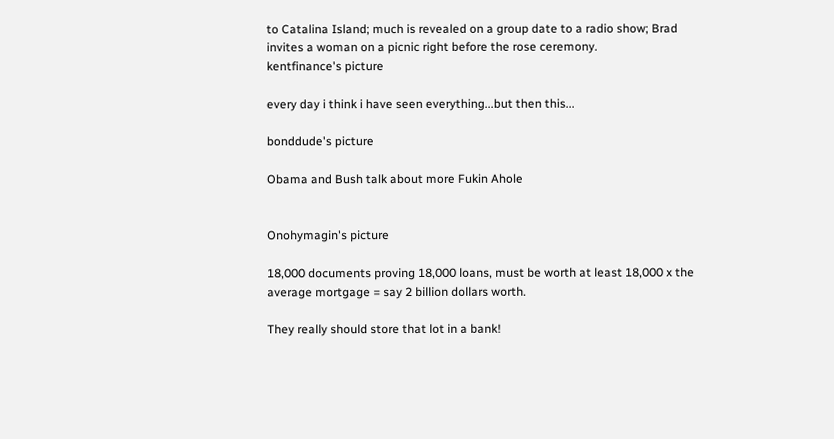to Catalina Island; much is revealed on a group date to a radio show; Brad invites a woman on a picnic right before the rose ceremony.
kentfinance's picture

every day i think i have seen everything...but then this...

bonddude's picture

Obama and Bush talk about more Fukin Ahole


Onohymagin's picture

18,000 documents proving 18,000 loans, must be worth at least 18,000 x the average mortgage = say 2 billion dollars worth.

They really should store that lot in a bank!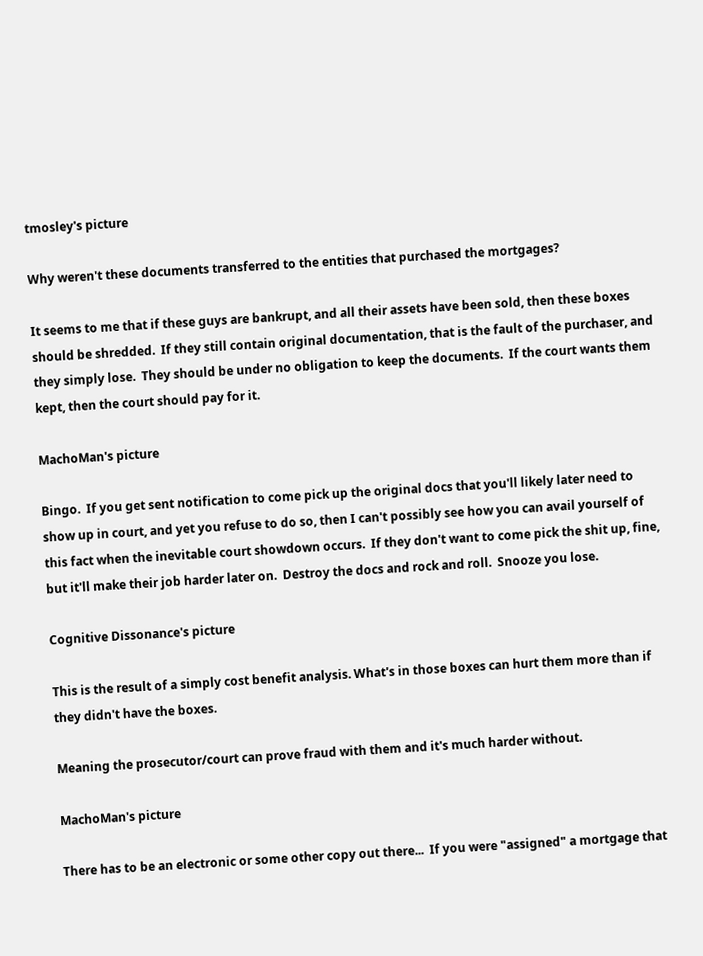tmosley's picture

Why weren't these documents transferred to the entities that purchased the mortgages?

It seems to me that if these guys are bankrupt, and all their assets have been sold, then these boxes should be shredded.  If they still contain original documentation, that is the fault of the purchaser, and they simply lose.  They should be under no obligation to keep the documents.  If the court wants them kept, then the court should pay for it.

MachoMan's picture

Bingo.  If you get sent notification to come pick up the original docs that you'll likely later need to show up in court, and yet you refuse to do so, then I can't possibly see how you can avail yourself of this fact when the inevitable court showdown occurs.  If they don't want to come pick the shit up, fine, but it'll make their job harder later on.  Destroy the docs and rock and roll.  Snooze you lose.

Cognitive Dissonance's picture

This is the result of a simply cost benefit analysis. What's in those boxes can hurt them more than if they didn't have the boxes.

Meaning the prosecutor/court can prove fraud with them and it's much harder without.

MachoMan's picture

There has to be an electronic or some other copy out there...  If you were "assigned" a mortgage that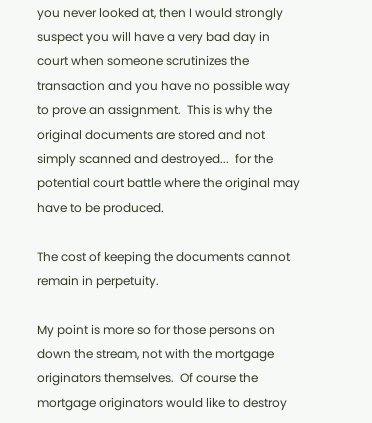you never looked at, then I would strongly suspect you will have a very bad day in court when someone scrutinizes the transaction and you have no possible way to prove an assignment.  This is why the original documents are stored and not simply scanned and destroyed...  for the potential court battle where the original may have to be produced.

The cost of keeping the documents cannot remain in perpetuity.

My point is more so for those persons on down the stream, not with the mortgage originators themselves.  Of course the mortgage originators would like to destroy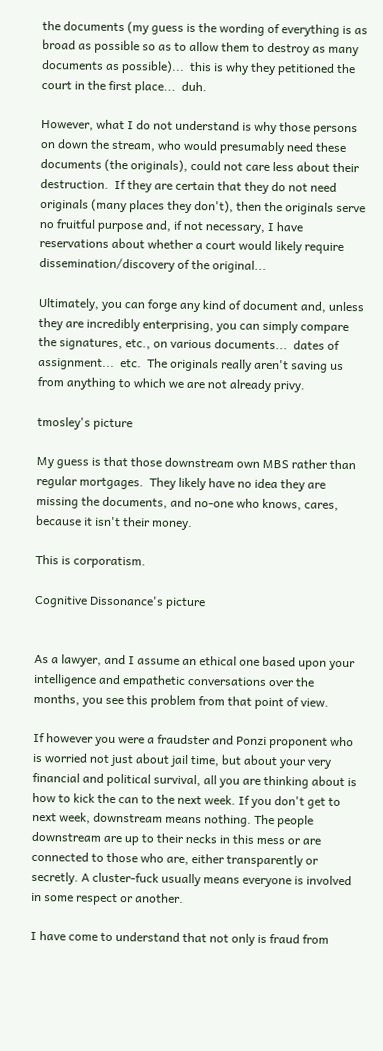the documents (my guess is the wording of everything is as broad as possible so as to allow them to destroy as many documents as possible)...  this is why they petitioned the court in the first place...  duh.

However, what I do not understand is why those persons on down the stream, who would presumably need these documents (the originals), could not care less about their destruction.  If they are certain that they do not need originals (many places they don't), then the originals serve no fruitful purpose and, if not necessary, I have reservations about whether a court would likely require dissemination/discovery of the original...

Ultimately, you can forge any kind of document and, unless they are incredibly enterprising, you can simply compare the signatures, etc., on various documents...  dates of assignment...  etc.  The originals really aren't saving us from anything to which we are not already privy.

tmosley's picture

My guess is that those downstream own MBS rather than regular mortgages.  They likely have no idea they are missing the documents, and no-one who knows, cares, because it isn't their money.

This is corporatism.

Cognitive Dissonance's picture


As a lawyer, and I assume an ethical one based upon your intelligence and empathetic conversations over the months, you see this problem from that point of view.

If however you were a fraudster and Ponzi proponent who is worried not just about jail time, but about your very financial and political survival, all you are thinking about is how to kick the can to the next week. If you don't get to next week, downstream means nothing. The people downstream are up to their necks in this mess or are connected to those who are, either transparently or secretly. A cluster-fuck usually means everyone is involved in some respect or another.

I have come to understand that not only is fraud from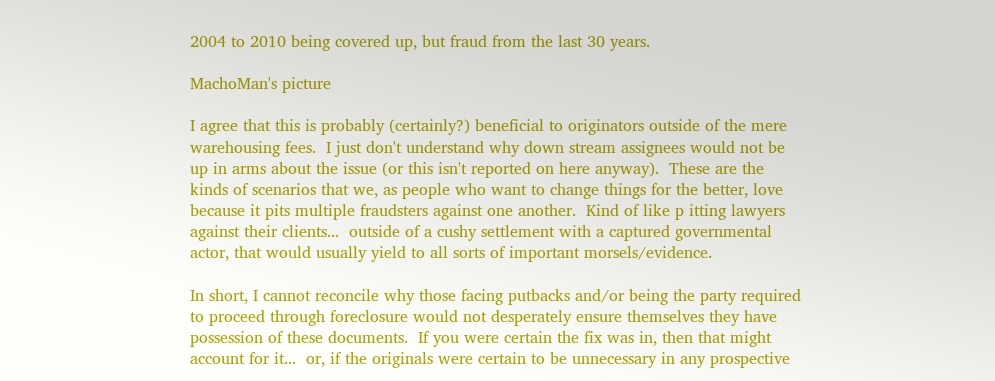2004 to 2010 being covered up, but fraud from the last 30 years.

MachoMan's picture

I agree that this is probably (certainly?) beneficial to originators outside of the mere warehousing fees.  I just don't understand why down stream assignees would not be up in arms about the issue (or this isn't reported on here anyway).  These are the kinds of scenarios that we, as people who want to change things for the better, love because it pits multiple fraudsters against one another.  Kind of like p itting lawyers against their clients...  outside of a cushy settlement with a captured governmental actor, that would usually yield to all sorts of important morsels/evidence.

In short, I cannot reconcile why those facing putbacks and/or being the party required to proceed through foreclosure would not desperately ensure themselves they have possession of these documents.  If you were certain the fix was in, then that might account for it...  or, if the originals were certain to be unnecessary in any prospective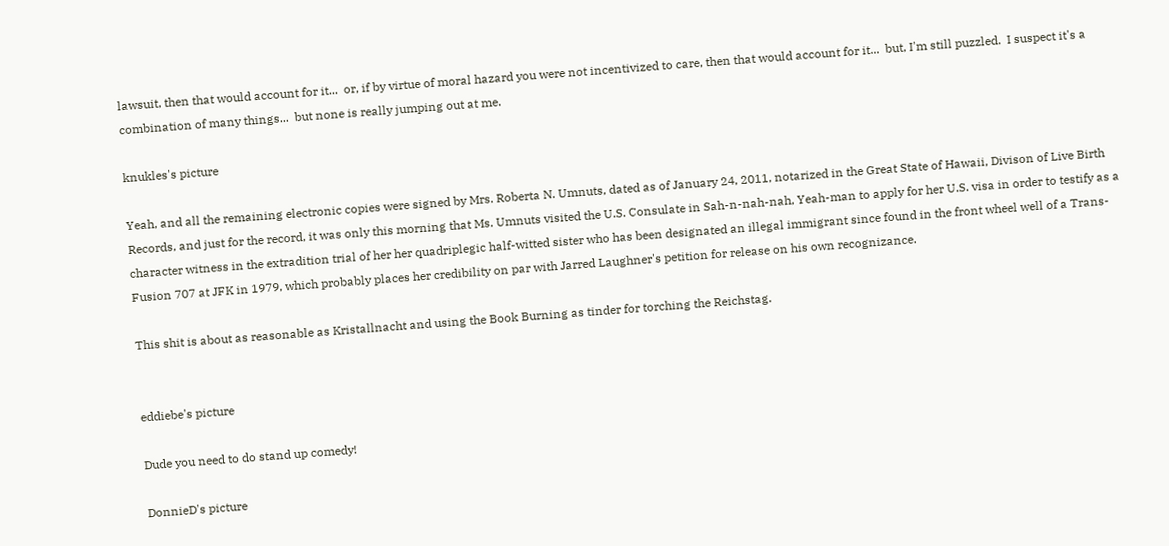lawsuit, then that would account for it...  or, if by virtue of moral hazard you were not incentivized to care, then that would account for it...  but, I'm still puzzled.  I suspect it's a combination of many things...  but none is really jumping out at me.

knukles's picture

Yeah, and all the remaining electronic copies were signed by Mrs. Roberta N. Umnuts, dated as of January 24, 2011, notarized in the Great State of Hawaii, Divison of Live Birth Records, and just for the record, it was only this morning that Ms. Umnuts visited the U.S. Consulate in Sah-n-nah-nah, Yeah-man to apply for her U.S. visa in order to testify as a character witness in the extradition trial of her her quadriplegic half-witted sister who has been designated an illegal immigrant since found in the front wheel well of a Trans-Fusion 707 at JFK in 1979, which probably places her credibility on par with Jarred Laughner's petition for release on his own recognizance.

This shit is about as reasonable as Kristallnacht and using the Book Burning as tinder for torching the Reichstag.


eddiebe's picture

Dude you need to do stand up comedy!

DonnieD's picture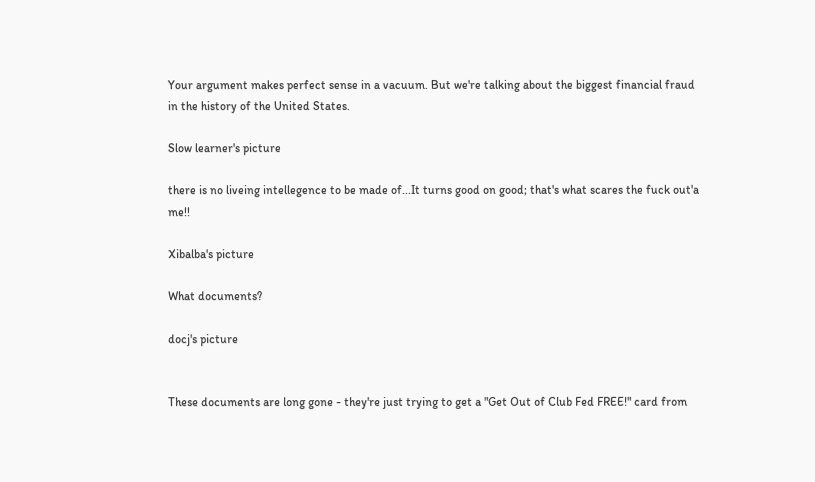Your argument makes perfect sense in a vacuum. But we're talking about the biggest financial fraud in the history of the United States.

Slow learner's picture

there is no liveing intellegence to be made of...It turns good on good; that's what scares the fuck out'a me!!

Xibalba's picture

What documents?

docj's picture


These documents are long gone - they're just trying to get a "Get Out of Club Fed FREE!" card from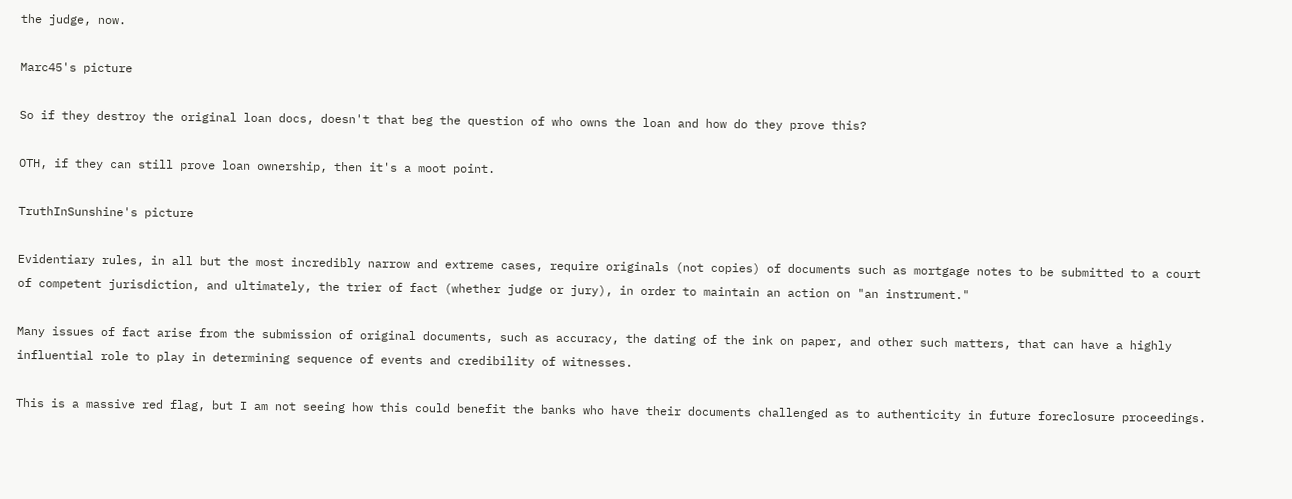the judge, now.

Marc45's picture

So if they destroy the original loan docs, doesn't that beg the question of who owns the loan and how do they prove this?

OTH, if they can still prove loan ownership, then it's a moot point.

TruthInSunshine's picture

Evidentiary rules, in all but the most incredibly narrow and extreme cases, require originals (not copies) of documents such as mortgage notes to be submitted to a court of competent jurisdiction, and ultimately, the trier of fact (whether judge or jury), in order to maintain an action on "an instrument."

Many issues of fact arise from the submission of original documents, such as accuracy, the dating of the ink on paper, and other such matters, that can have a highly influential role to play in determining sequence of events and credibility of witnesses.

This is a massive red flag, but I am not seeing how this could benefit the banks who have their documents challenged as to authenticity in future foreclosure proceedings.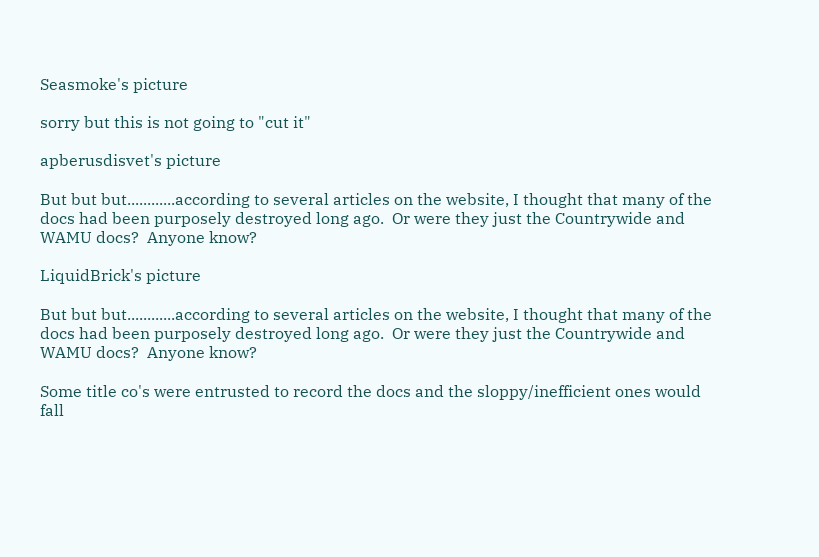Seasmoke's picture

sorry but this is not going to "cut it"

apberusdisvet's picture

But but but............according to several articles on the website, I thought that many of the docs had been purposely destroyed long ago.  Or were they just the Countrywide and WAMU docs?  Anyone know?

LiquidBrick's picture

But but but............according to several articles on the website, I thought that many of the docs had been purposely destroyed long ago.  Or were they just the Countrywide and WAMU docs?  Anyone know?

Some title co's were entrusted to record the docs and the sloppy/inefficient ones would fall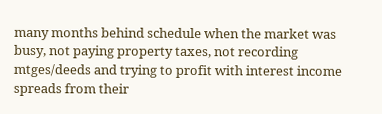many months behind schedule when the market was busy, not paying property taxes, not recording mtges/deeds and trying to profit with interest income spreads from their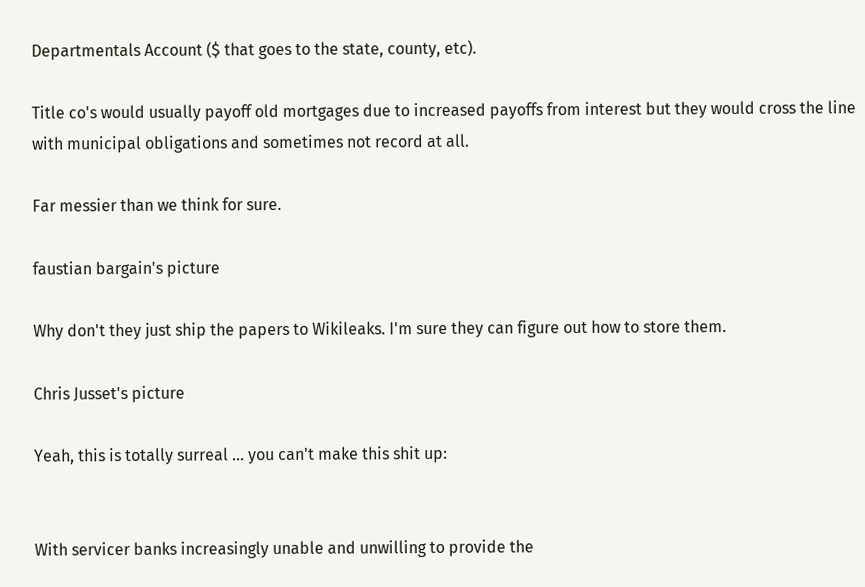Departmentals Account ($ that goes to the state, county, etc).

Title co's would usually payoff old mortgages due to increased payoffs from interest but they would cross the line with municipal obligations and sometimes not record at all.

Far messier than we think for sure.

faustian bargain's picture

Why don't they just ship the papers to Wikileaks. I'm sure they can figure out how to store them.

Chris Jusset's picture

Yeah, this is totally surreal ... you can't make this shit up:


With servicer banks increasingly unable and unwilling to provide the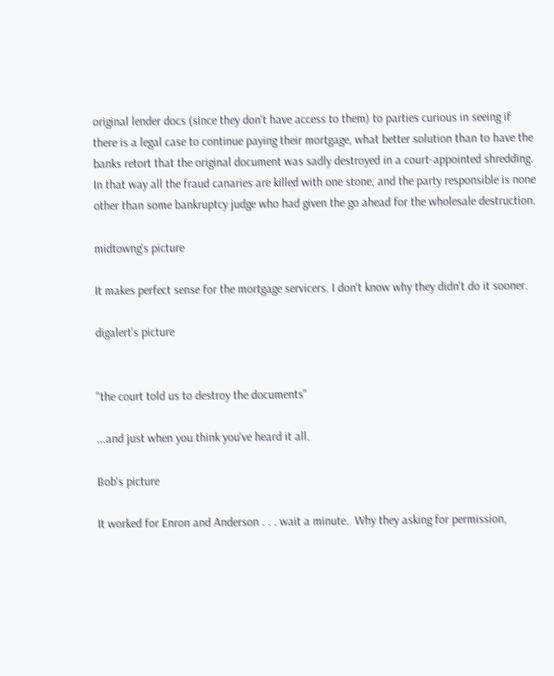original lender docs (since they don't have access to them) to parties curious in seeing if there is a legal case to continue paying their mortgage, what better solution than to have the banks retort that the original document was sadly destroyed in a court-appointed shredding. In that way all the fraud canaries are killed with one stone, and the party responsible is none other than some bankruptcy judge who had given the go ahead for the wholesale destruction.

midtowng's picture

It makes perfect sense for the mortgage servicers. I don't know why they didn't do it sooner.

digalert's picture


"the court told us to destroy the documents"

...and just when you think you've heard it all.

Bob's picture

It worked for Enron and Anderson . . . wait a minute.  Why they asking for permission,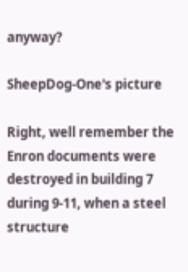anyway?

SheepDog-One's picture

Right, well remember the Enron documents were destroyed in building 7 during 9-11, when a steel structure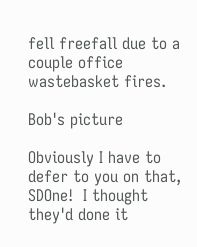fell freefall due to a couple office wastebasket fires.

Bob's picture

Obviously I have to defer to you on that, SDOne!  I thought they'd done it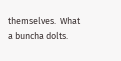themselves.  What a buncha dolts.